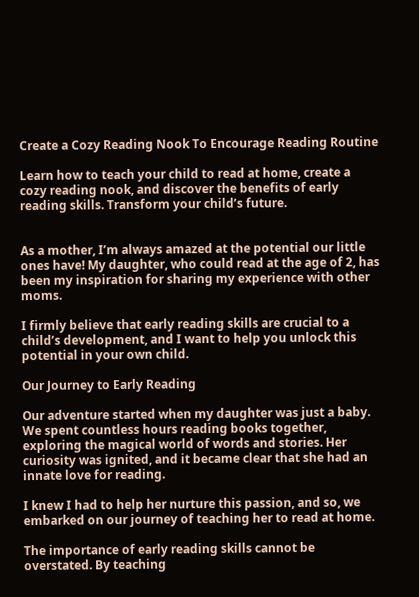Create a Cozy Reading Nook To Encourage Reading Routine

Learn how to teach your child to read at home, create a cozy reading nook, and discover the benefits of early reading skills. Transform your child’s future.


As a mother, I’m always amazed at the potential our little ones have! My daughter, who could read at the age of 2, has been my inspiration for sharing my experience with other moms.

I firmly believe that early reading skills are crucial to a child’s development, and I want to help you unlock this potential in your own child.

Our Journey to Early Reading

Our adventure started when my daughter was just a baby. We spent countless hours reading books together, exploring the magical world of words and stories. Her curiosity was ignited, and it became clear that she had an innate love for reading.

I knew I had to help her nurture this passion, and so, we embarked on our journey of teaching her to read at home.

The importance of early reading skills cannot be overstated. By teaching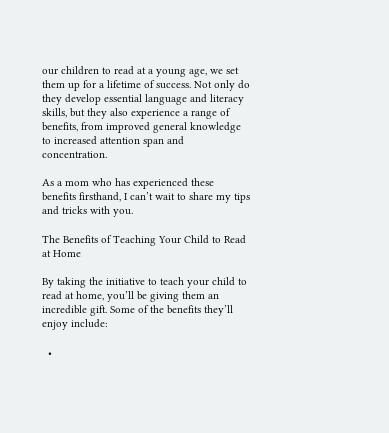our children to read at a young age, we set them up for a lifetime of success. Not only do they develop essential language and literacy skills, but they also experience a range of benefits, from improved general knowledge to increased attention span and concentration.

As a mom who has experienced these benefits firsthand, I can’t wait to share my tips and tricks with you.

The Benefits of Teaching Your Child to Read at Home

By taking the initiative to teach your child to read at home, you’ll be giving them an incredible gift. Some of the benefits they’ll enjoy include:

  •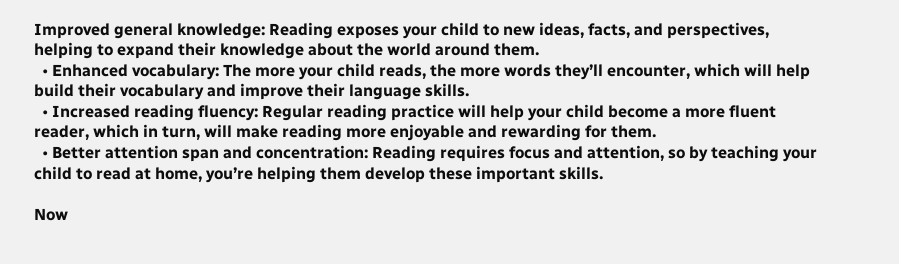Improved general knowledge: Reading exposes your child to new ideas, facts, and perspectives, helping to expand their knowledge about the world around them.
  • Enhanced vocabulary: The more your child reads, the more words they’ll encounter, which will help build their vocabulary and improve their language skills.
  • Increased reading fluency: Regular reading practice will help your child become a more fluent reader, which in turn, will make reading more enjoyable and rewarding for them.
  • Better attention span and concentration: Reading requires focus and attention, so by teaching your child to read at home, you’re helping them develop these important skills.

Now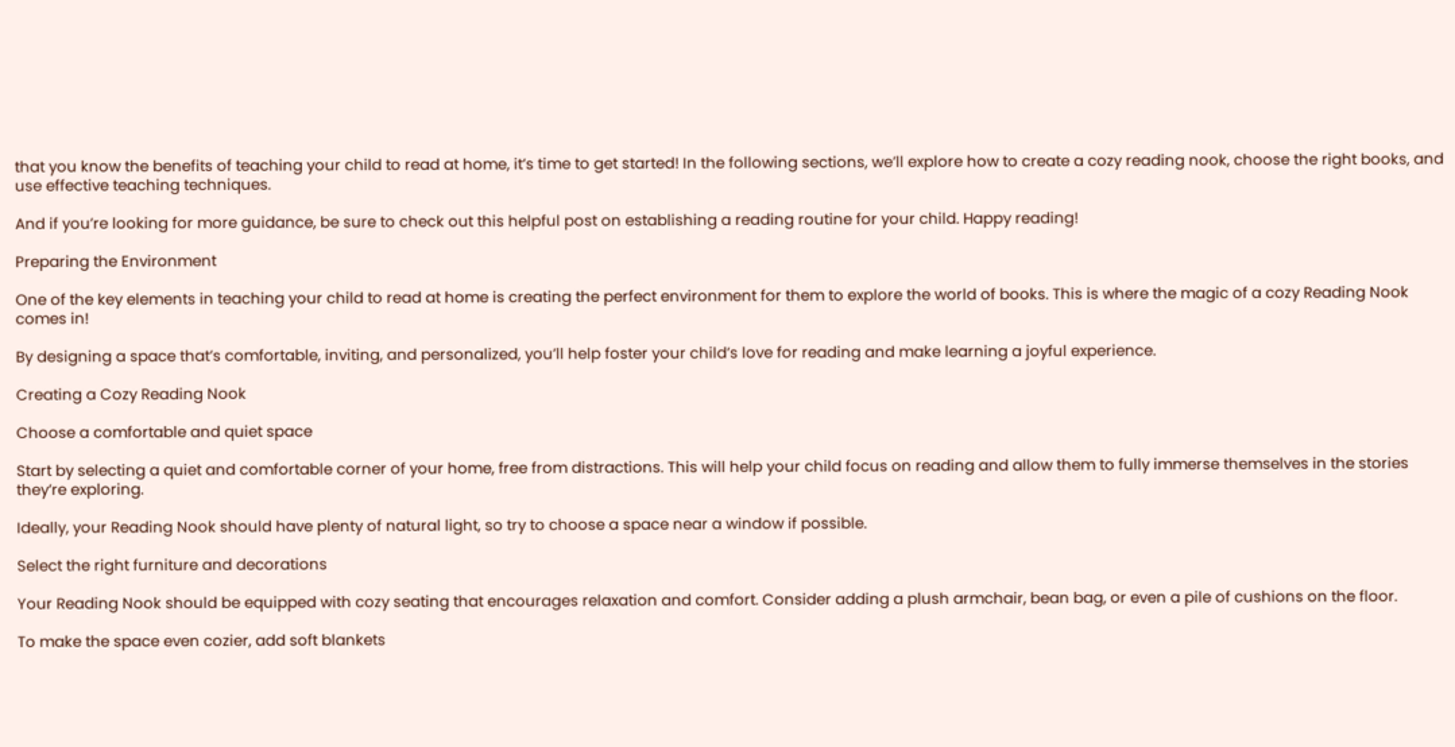that you know the benefits of teaching your child to read at home, it’s time to get started! In the following sections, we’ll explore how to create a cozy reading nook, choose the right books, and use effective teaching techniques.

And if you’re looking for more guidance, be sure to check out this helpful post on establishing a reading routine for your child. Happy reading!

Preparing the Environment

One of the key elements in teaching your child to read at home is creating the perfect environment for them to explore the world of books. This is where the magic of a cozy Reading Nook comes in!

By designing a space that’s comfortable, inviting, and personalized, you’ll help foster your child’s love for reading and make learning a joyful experience.

Creating a Cozy Reading Nook

Choose a comfortable and quiet space

Start by selecting a quiet and comfortable corner of your home, free from distractions. This will help your child focus on reading and allow them to fully immerse themselves in the stories they’re exploring.

Ideally, your Reading Nook should have plenty of natural light, so try to choose a space near a window if possible.

Select the right furniture and decorations

Your Reading Nook should be equipped with cozy seating that encourages relaxation and comfort. Consider adding a plush armchair, bean bag, or even a pile of cushions on the floor.

To make the space even cozier, add soft blankets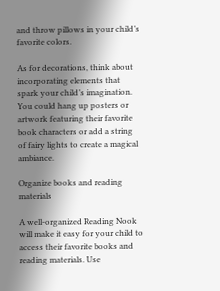and throw pillows in your child’s favorite colors.

As for decorations, think about incorporating elements that spark your child’s imagination. You could hang up posters or artwork featuring their favorite book characters or add a string of fairy lights to create a magical ambiance.

Organize books and reading materials

A well-organized Reading Nook will make it easy for your child to access their favorite books and reading materials. Use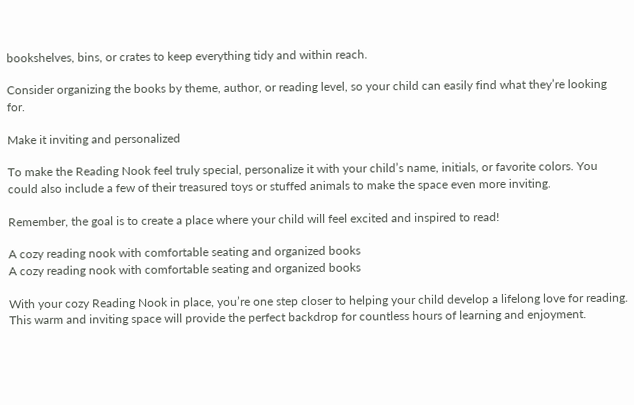bookshelves, bins, or crates to keep everything tidy and within reach.

Consider organizing the books by theme, author, or reading level, so your child can easily find what they’re looking for.

Make it inviting and personalized

To make the Reading Nook feel truly special, personalize it with your child’s name, initials, or favorite colors. You could also include a few of their treasured toys or stuffed animals to make the space even more inviting.

Remember, the goal is to create a place where your child will feel excited and inspired to read!

A cozy reading nook with comfortable seating and organized books
A cozy reading nook with comfortable seating and organized books

With your cozy Reading Nook in place, you’re one step closer to helping your child develop a lifelong love for reading. This warm and inviting space will provide the perfect backdrop for countless hours of learning and enjoyment.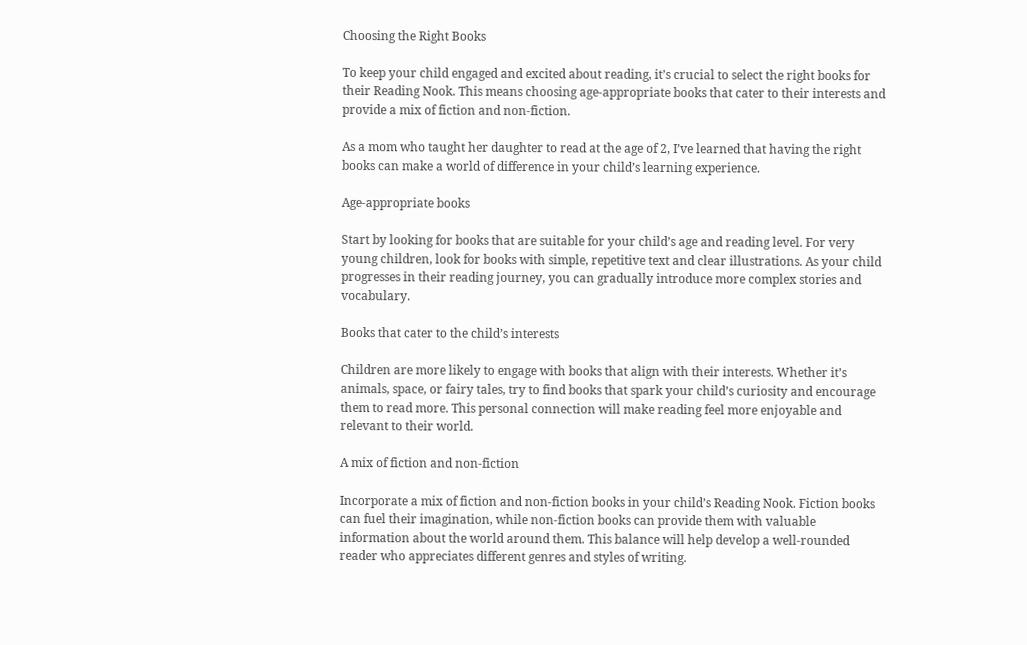Choosing the Right Books

To keep your child engaged and excited about reading, it’s crucial to select the right books for their Reading Nook. This means choosing age-appropriate books that cater to their interests and provide a mix of fiction and non-fiction.

As a mom who taught her daughter to read at the age of 2, I’ve learned that having the right books can make a world of difference in your child’s learning experience.

Age-appropriate books

Start by looking for books that are suitable for your child’s age and reading level. For very young children, look for books with simple, repetitive text and clear illustrations. As your child progresses in their reading journey, you can gradually introduce more complex stories and vocabulary.

Books that cater to the child’s interests

Children are more likely to engage with books that align with their interests. Whether it’s animals, space, or fairy tales, try to find books that spark your child’s curiosity and encourage them to read more. This personal connection will make reading feel more enjoyable and relevant to their world.

A mix of fiction and non-fiction

Incorporate a mix of fiction and non-fiction books in your child’s Reading Nook. Fiction books can fuel their imagination, while non-fiction books can provide them with valuable information about the world around them. This balance will help develop a well-rounded reader who appreciates different genres and styles of writing.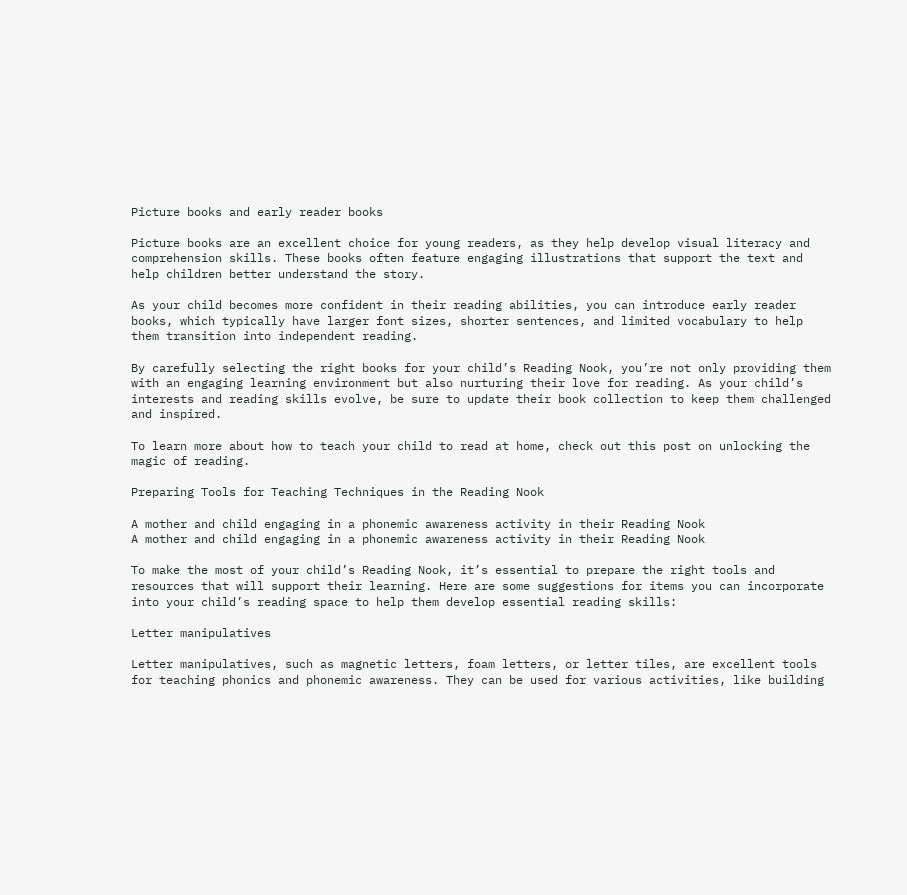Picture books and early reader books

Picture books are an excellent choice for young readers, as they help develop visual literacy and comprehension skills. These books often feature engaging illustrations that support the text and help children better understand the story.

As your child becomes more confident in their reading abilities, you can introduce early reader books, which typically have larger font sizes, shorter sentences, and limited vocabulary to help them transition into independent reading.

By carefully selecting the right books for your child’s Reading Nook, you’re not only providing them with an engaging learning environment but also nurturing their love for reading. As your child’s interests and reading skills evolve, be sure to update their book collection to keep them challenged and inspired.

To learn more about how to teach your child to read at home, check out this post on unlocking the magic of reading.

Preparing Tools for Teaching Techniques in the Reading Nook

A mother and child engaging in a phonemic awareness activity in their Reading Nook
A mother and child engaging in a phonemic awareness activity in their Reading Nook

To make the most of your child’s Reading Nook, it’s essential to prepare the right tools and resources that will support their learning. Here are some suggestions for items you can incorporate into your child’s reading space to help them develop essential reading skills:

Letter manipulatives

Letter manipulatives, such as magnetic letters, foam letters, or letter tiles, are excellent tools for teaching phonics and phonemic awareness. They can be used for various activities, like building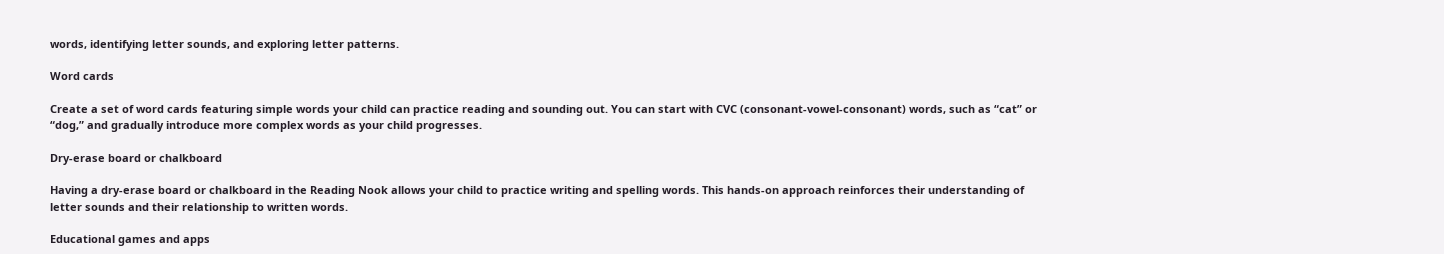words, identifying letter sounds, and exploring letter patterns.

Word cards

Create a set of word cards featuring simple words your child can practice reading and sounding out. You can start with CVC (consonant-vowel-consonant) words, such as “cat” or “dog,” and gradually introduce more complex words as your child progresses.

Dry-erase board or chalkboard

Having a dry-erase board or chalkboard in the Reading Nook allows your child to practice writing and spelling words. This hands-on approach reinforces their understanding of letter sounds and their relationship to written words.

Educational games and apps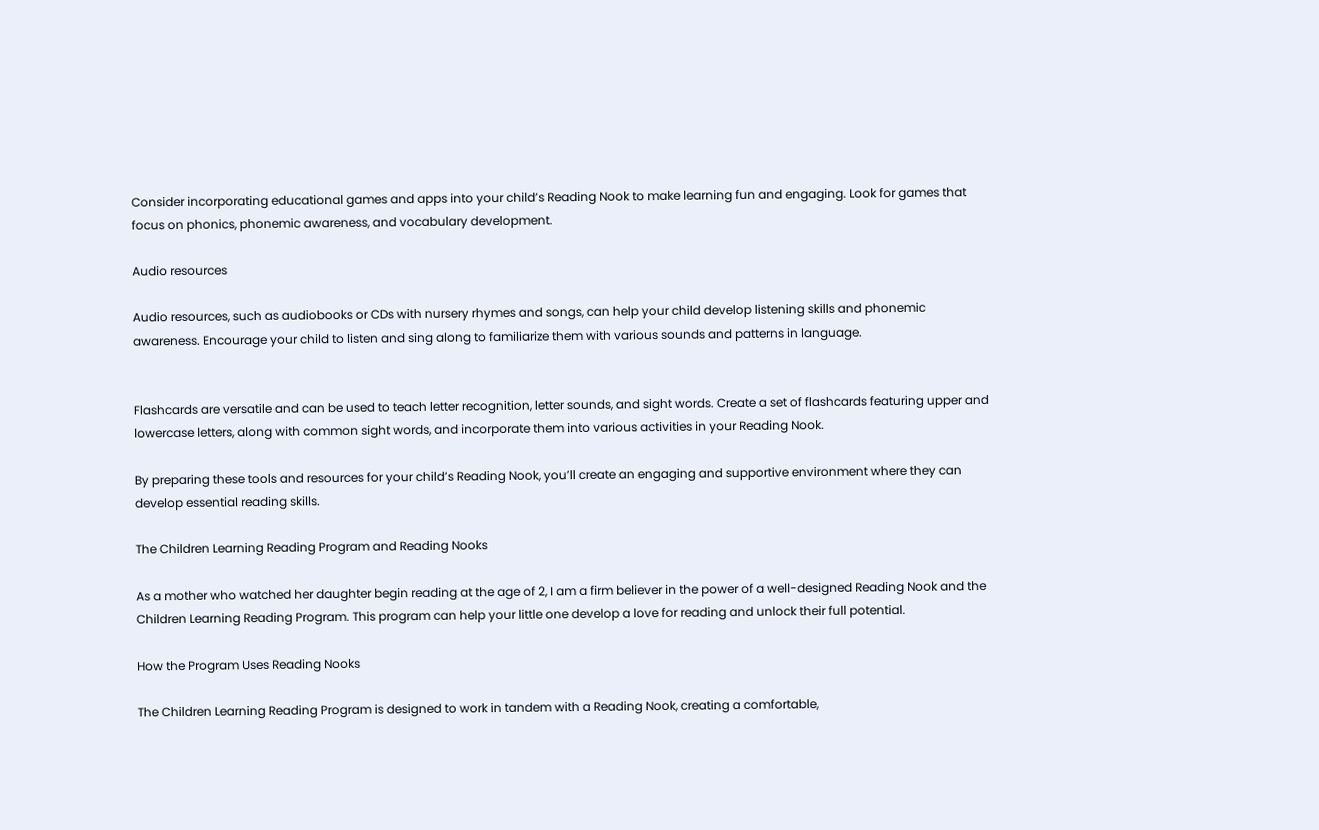Consider incorporating educational games and apps into your child’s Reading Nook to make learning fun and engaging. Look for games that focus on phonics, phonemic awareness, and vocabulary development.

Audio resources

Audio resources, such as audiobooks or CDs with nursery rhymes and songs, can help your child develop listening skills and phonemic awareness. Encourage your child to listen and sing along to familiarize them with various sounds and patterns in language.


Flashcards are versatile and can be used to teach letter recognition, letter sounds, and sight words. Create a set of flashcards featuring upper and lowercase letters, along with common sight words, and incorporate them into various activities in your Reading Nook.

By preparing these tools and resources for your child’s Reading Nook, you’ll create an engaging and supportive environment where they can develop essential reading skills.

The Children Learning Reading Program and Reading Nooks

As a mother who watched her daughter begin reading at the age of 2, I am a firm believer in the power of a well-designed Reading Nook and the Children Learning Reading Program. This program can help your little one develop a love for reading and unlock their full potential.

How the Program Uses Reading Nooks

The Children Learning Reading Program is designed to work in tandem with a Reading Nook, creating a comfortable,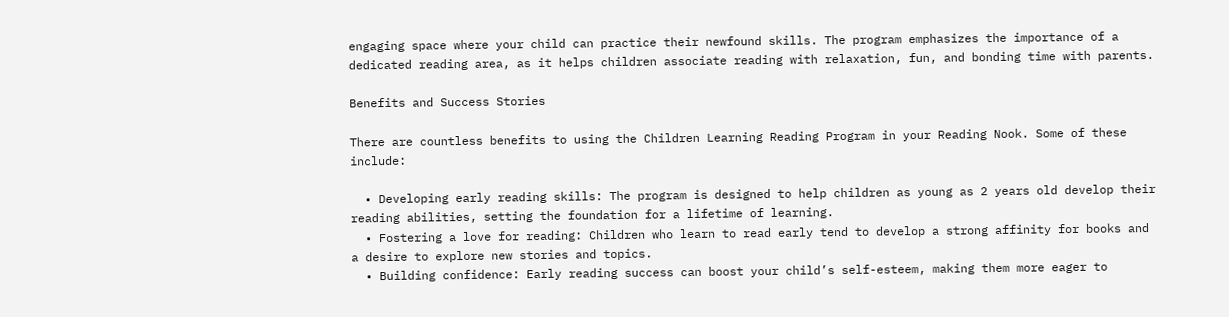engaging space where your child can practice their newfound skills. The program emphasizes the importance of a dedicated reading area, as it helps children associate reading with relaxation, fun, and bonding time with parents.

Benefits and Success Stories

There are countless benefits to using the Children Learning Reading Program in your Reading Nook. Some of these include:

  • Developing early reading skills: The program is designed to help children as young as 2 years old develop their reading abilities, setting the foundation for a lifetime of learning.
  • Fostering a love for reading: Children who learn to read early tend to develop a strong affinity for books and a desire to explore new stories and topics.
  • Building confidence: Early reading success can boost your child’s self-esteem, making them more eager to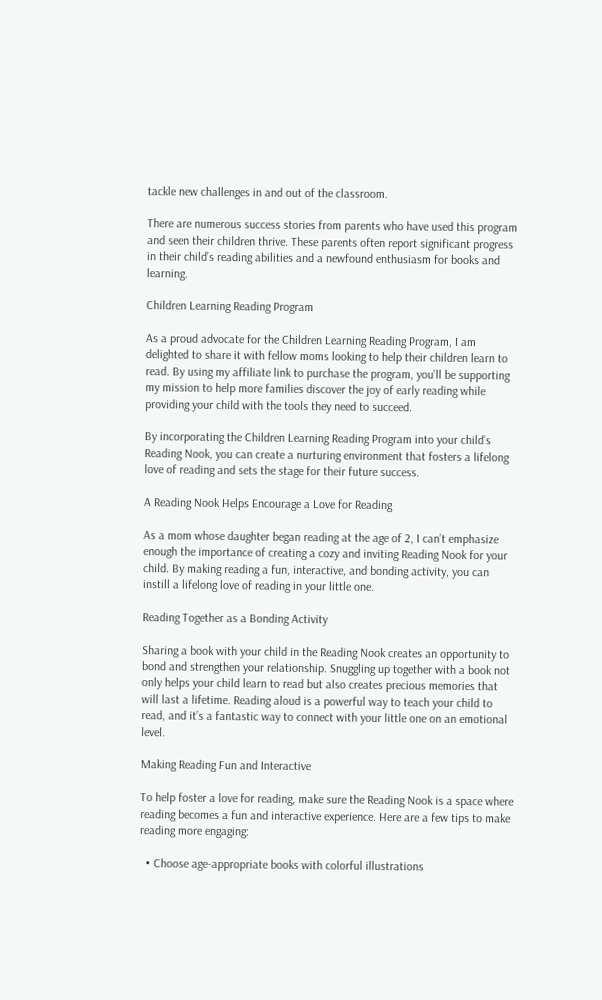tackle new challenges in and out of the classroom.

There are numerous success stories from parents who have used this program and seen their children thrive. These parents often report significant progress in their child’s reading abilities and a newfound enthusiasm for books and learning.

Children Learning Reading Program

As a proud advocate for the Children Learning Reading Program, I am delighted to share it with fellow moms looking to help their children learn to read. By using my affiliate link to purchase the program, you’ll be supporting my mission to help more families discover the joy of early reading while providing your child with the tools they need to succeed.

By incorporating the Children Learning Reading Program into your child’s Reading Nook, you can create a nurturing environment that fosters a lifelong love of reading and sets the stage for their future success.

A Reading Nook Helps Encourage a Love for Reading

As a mom whose daughter began reading at the age of 2, I can’t emphasize enough the importance of creating a cozy and inviting Reading Nook for your child. By making reading a fun, interactive, and bonding activity, you can instill a lifelong love of reading in your little one.

Reading Together as a Bonding Activity

Sharing a book with your child in the Reading Nook creates an opportunity to bond and strengthen your relationship. Snuggling up together with a book not only helps your child learn to read but also creates precious memories that will last a lifetime. Reading aloud is a powerful way to teach your child to read, and it’s a fantastic way to connect with your little one on an emotional level.

Making Reading Fun and Interactive

To help foster a love for reading, make sure the Reading Nook is a space where reading becomes a fun and interactive experience. Here are a few tips to make reading more engaging:

  • Choose age-appropriate books with colorful illustrations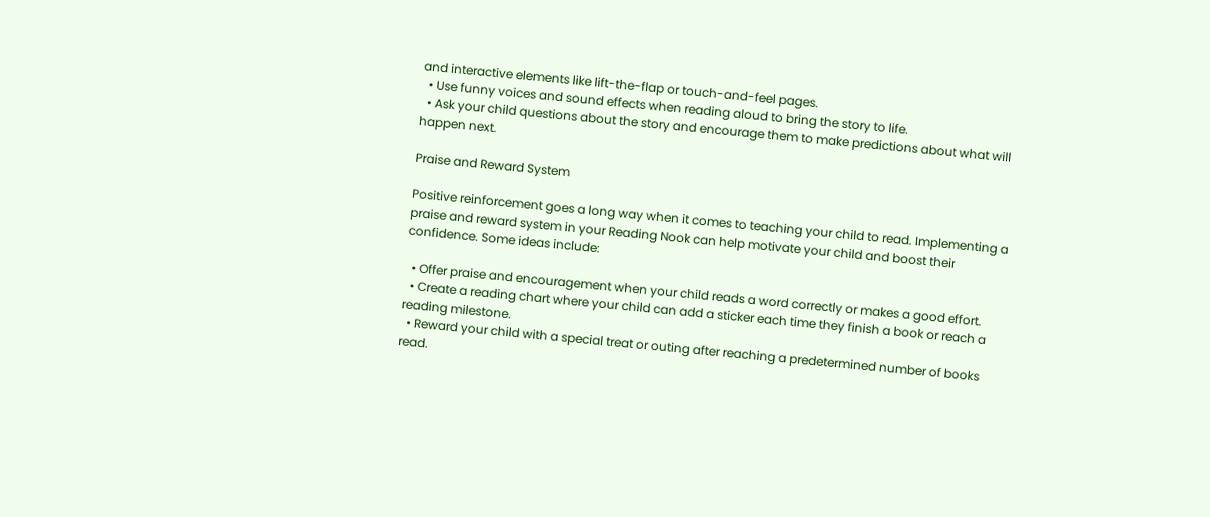and interactive elements like lift-the-flap or touch-and-feel pages.
  • Use funny voices and sound effects when reading aloud to bring the story to life.
  • Ask your child questions about the story and encourage them to make predictions about what will happen next.

Praise and Reward System

Positive reinforcement goes a long way when it comes to teaching your child to read. Implementing a praise and reward system in your Reading Nook can help motivate your child and boost their confidence. Some ideas include:

  • Offer praise and encouragement when your child reads a word correctly or makes a good effort.
  • Create a reading chart where your child can add a sticker each time they finish a book or reach a reading milestone.
  • Reward your child with a special treat or outing after reaching a predetermined number of books read.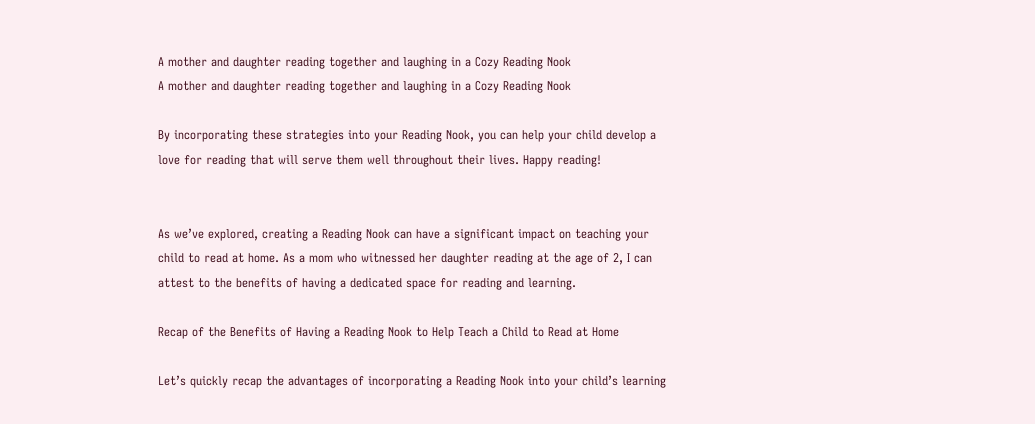A mother and daughter reading together and laughing in a Cozy Reading Nook
A mother and daughter reading together and laughing in a Cozy Reading Nook

By incorporating these strategies into your Reading Nook, you can help your child develop a love for reading that will serve them well throughout their lives. Happy reading!


As we’ve explored, creating a Reading Nook can have a significant impact on teaching your child to read at home. As a mom who witnessed her daughter reading at the age of 2, I can attest to the benefits of having a dedicated space for reading and learning.

Recap of the Benefits of Having a Reading Nook to Help Teach a Child to Read at Home

Let’s quickly recap the advantages of incorporating a Reading Nook into your child’s learning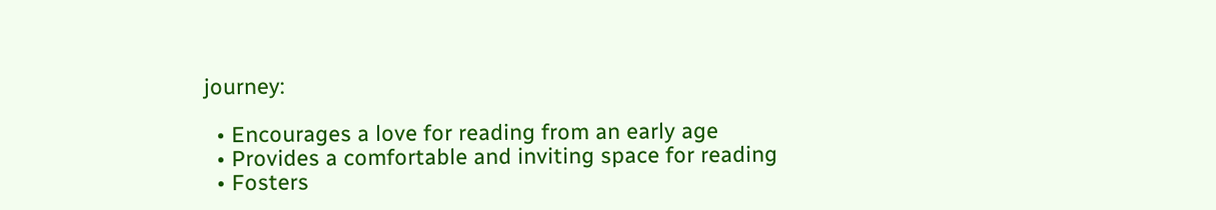journey:

  • Encourages a love for reading from an early age
  • Provides a comfortable and inviting space for reading
  • Fosters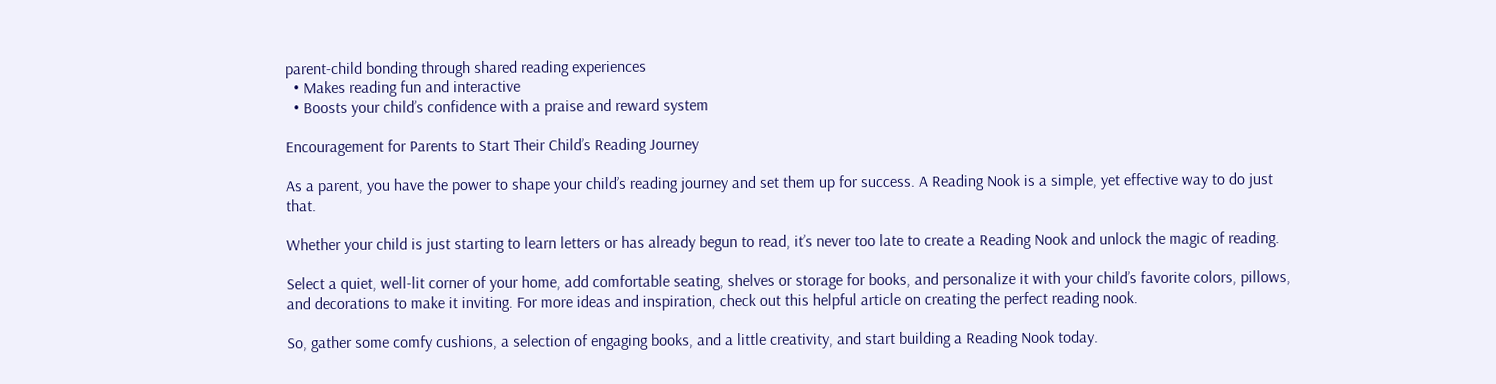parent-child bonding through shared reading experiences
  • Makes reading fun and interactive
  • Boosts your child’s confidence with a praise and reward system

Encouragement for Parents to Start Their Child’s Reading Journey

As a parent, you have the power to shape your child’s reading journey and set them up for success. A Reading Nook is a simple, yet effective way to do just that.

Whether your child is just starting to learn letters or has already begun to read, it’s never too late to create a Reading Nook and unlock the magic of reading.

Select a quiet, well-lit corner of your home, add comfortable seating, shelves or storage for books, and personalize it with your child’s favorite colors, pillows, and decorations to make it inviting. For more ideas and inspiration, check out this helpful article on creating the perfect reading nook.

So, gather some comfy cushions, a selection of engaging books, and a little creativity, and start building a Reading Nook today.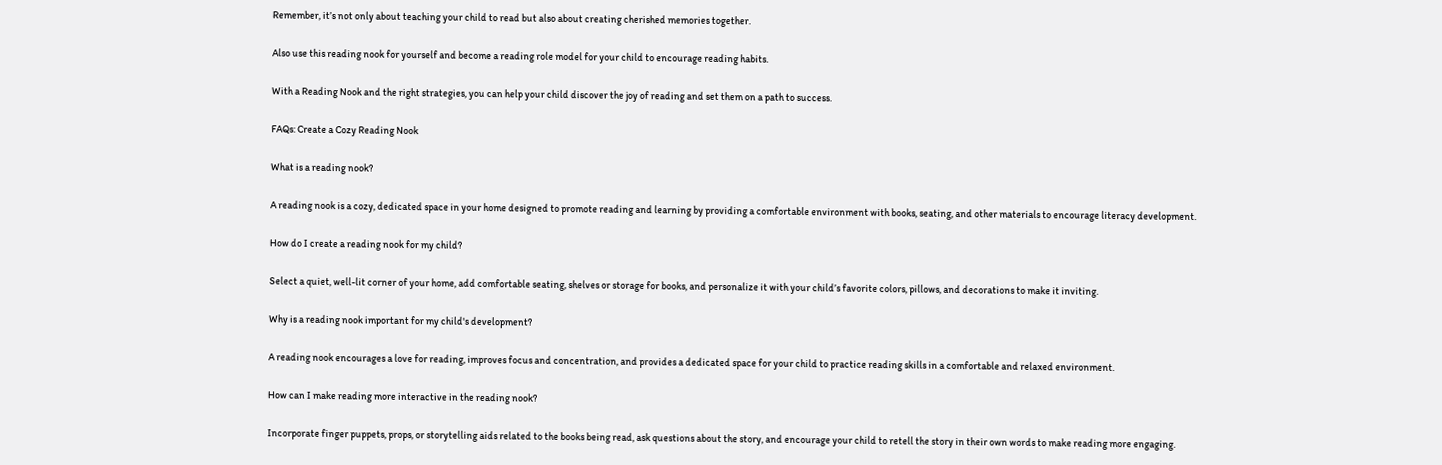Remember, it’s not only about teaching your child to read but also about creating cherished memories together.

Also use this reading nook for yourself and become a reading role model for your child to encourage reading habits.

With a Reading Nook and the right strategies, you can help your child discover the joy of reading and set them on a path to success.

FAQs: Create a Cozy Reading Nook

What is a reading nook?

A reading nook is a cozy, dedicated space in your home designed to promote reading and learning by providing a comfortable environment with books, seating, and other materials to encourage literacy development.

How do I create a reading nook for my child?

Select a quiet, well-lit corner of your home, add comfortable seating, shelves or storage for books, and personalize it with your child’s favorite colors, pillows, and decorations to make it inviting.

Why is a reading nook important for my child's development?

A reading nook encourages a love for reading, improves focus and concentration, and provides a dedicated space for your child to practice reading skills in a comfortable and relaxed environment.

How can I make reading more interactive in the reading nook?

Incorporate finger puppets, props, or storytelling aids related to the books being read, ask questions about the story, and encourage your child to retell the story in their own words to make reading more engaging.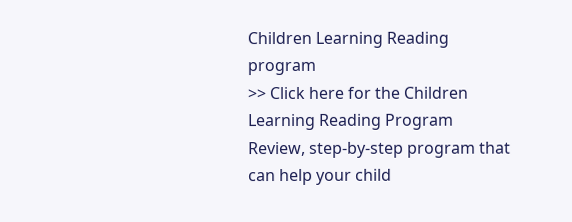Children Learning Reading program
>> Click here for the Children Learning Reading Program Review, step-by-step program that can help your child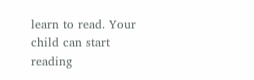learn to read. Your child can start reading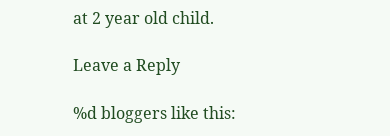at 2 year old child.

Leave a Reply

%d bloggers like this: